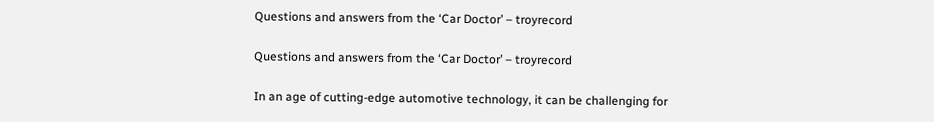Questions and answers from the ‘Car Doctor’ – troyrecord

Questions and answers from the ‘Car Doctor’ – troyrecord

In an age of cutting-edge automotive technology, it can be challenging for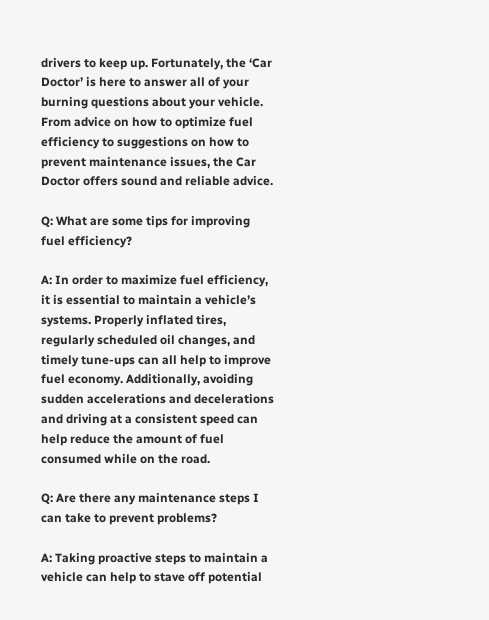drivers to keep up. Fortunately, the ‘Car Doctor’ is here to answer all of your burning questions about your vehicle. From advice on how to optimize fuel efficiency to suggestions on how to prevent maintenance issues, the Car Doctor offers sound and reliable advice.

Q: What are some tips for improving fuel efficiency?

A: In order to maximize fuel efficiency, it is essential to maintain a vehicle’s systems. Properly inflated tires, regularly scheduled oil changes, and timely tune-ups can all help to improve fuel economy. Additionally, avoiding sudden accelerations and decelerations and driving at a consistent speed can help reduce the amount of fuel consumed while on the road.

Q: Are there any maintenance steps I can take to prevent problems?

A: Taking proactive steps to maintain a vehicle can help to stave off potential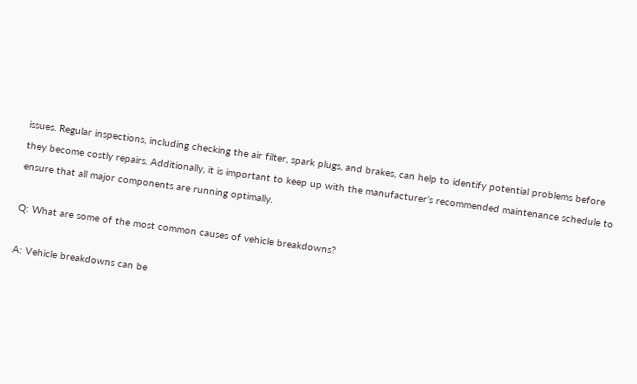issues. Regular inspections, including checking the air filter, spark plugs, and brakes, can help to identify potential problems before they become costly repairs. Additionally, it is important to keep up with the manufacturer’s recommended maintenance schedule to ensure that all major components are running optimally.

Q: What are some of the most common causes of vehicle breakdowns?

A: Vehicle breakdowns can be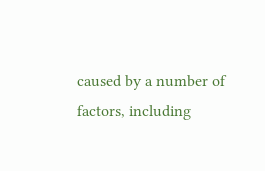caused by a number of factors, including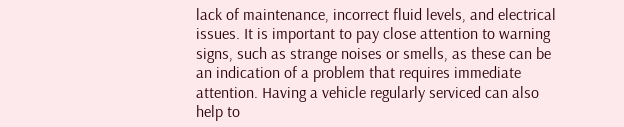lack of maintenance, incorrect fluid levels, and electrical issues. It is important to pay close attention to warning signs, such as strange noises or smells, as these can be an indication of a problem that requires immediate attention. Having a vehicle regularly serviced can also help to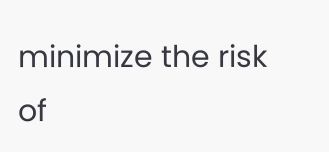minimize the risk of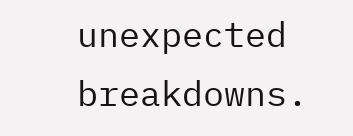unexpected breakdowns.